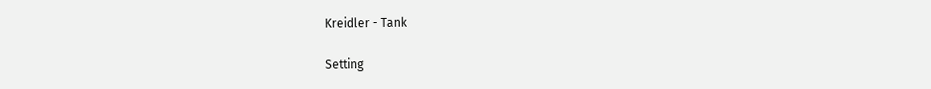Kreidler - Tank

Setting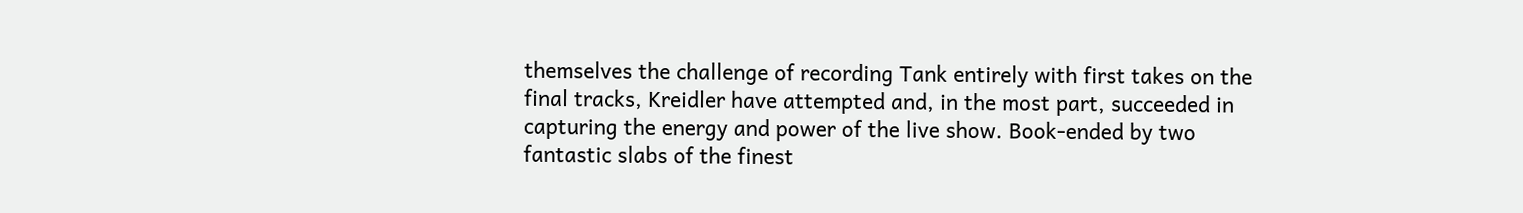themselves the challenge of recording Tank entirely with first takes on the final tracks, Kreidler have attempted and, in the most part, succeeded in capturing the energy and power of the live show. Book-ended by two fantastic slabs of the finest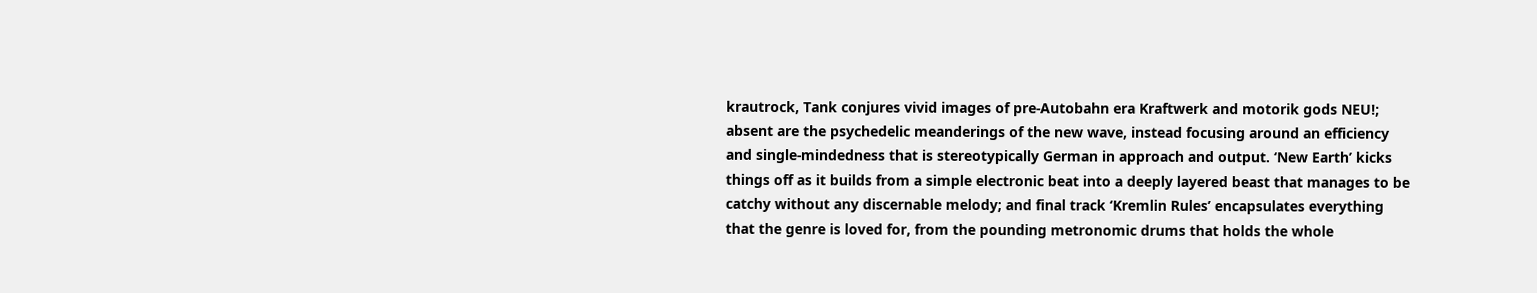krautrock, Tank conjures vivid images of pre-Autobahn era Kraftwerk and motorik gods NEU!; absent are the psychedelic meanderings of the new wave, instead focusing around an efficiency and single-mindedness that is stereotypically German in approach and output. ‘New Earth’ kicks things off as it builds from a simple electronic beat into a deeply layered beast that manages to be catchy without any discernable melody; and final track ‘Kremlin Rules’ encapsulates everything that the genre is loved for, from the pounding metronomic drums that holds the whole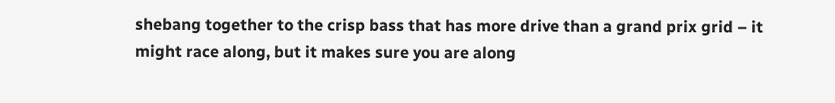shebang together to the crisp bass that has more drive than a grand prix grid – it might race along, but it makes sure you are along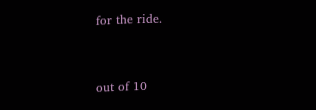for the ride.



out of 10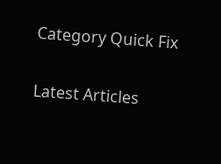Category Quick Fix

Latest Articles